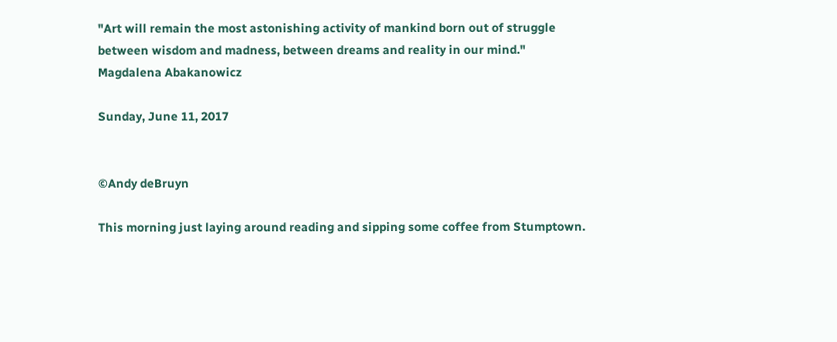"Art will remain the most astonishing activity of mankind born out of struggle between wisdom and madness, between dreams and reality in our mind."
Magdalena Abakanowicz

Sunday, June 11, 2017


©Andy deBruyn

This morning just laying around reading and sipping some coffee from Stumptown.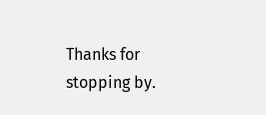Thanks for stopping by.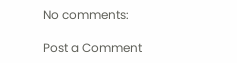No comments:

Post a Comment